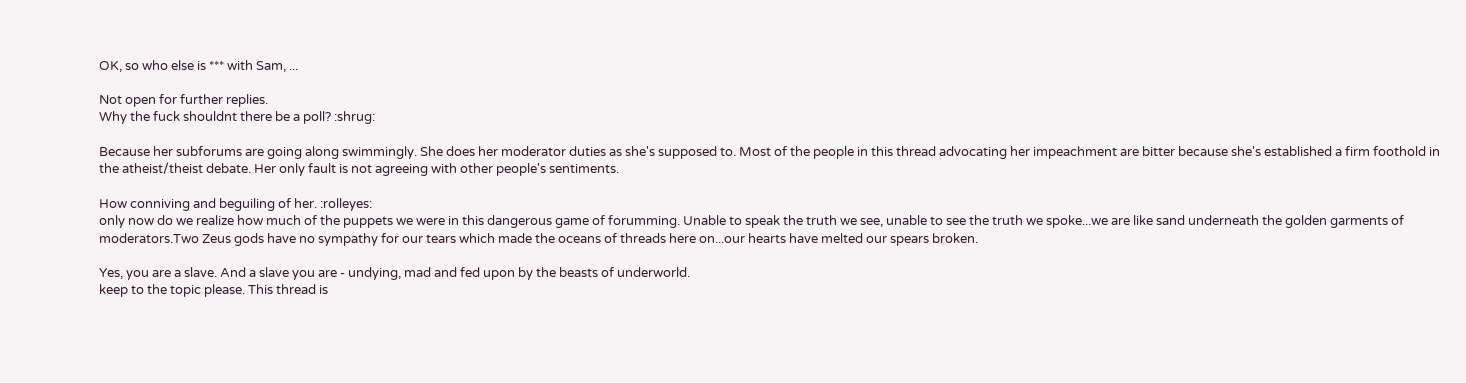OK, so who else is *** with Sam, ...

Not open for further replies.
Why the fuck shouldnt there be a poll? :shrug:

Because her subforums are going along swimmingly. She does her moderator duties as she's supposed to. Most of the people in this thread advocating her impeachment are bitter because she's established a firm foothold in the atheist/theist debate. Her only fault is not agreeing with other people's sentiments.

How conniving and beguiling of her. :rolleyes:
only now do we realize how much of the puppets we were in this dangerous game of forumming. Unable to speak the truth we see, unable to see the truth we spoke...we are like sand underneath the golden garments of moderators.Two Zeus gods have no sympathy for our tears which made the oceans of threads here on...our hearts have melted our spears broken.

Yes, you are a slave. And a slave you are - undying, mad and fed upon by the beasts of underworld.
keep to the topic please. This thread is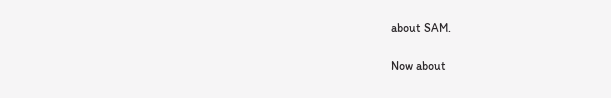about SAM.

Now about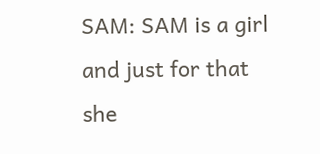SAM: SAM is a girl and just for that she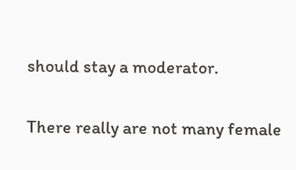should stay a moderator.

There really are not many female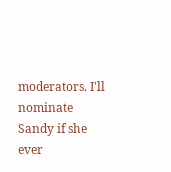moderators. I'll nominate Sandy if she ever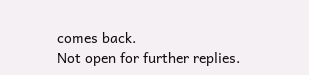comes back.
Not open for further replies.